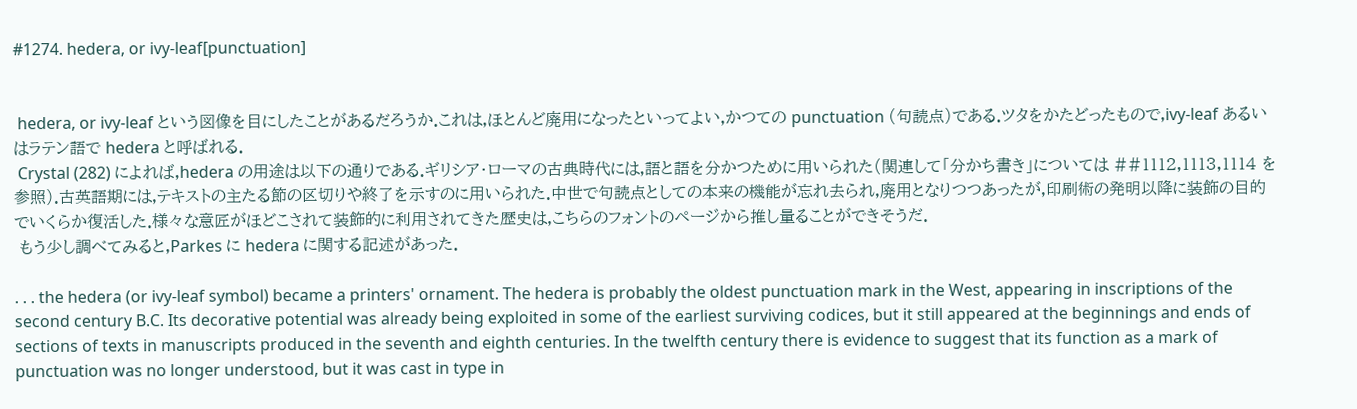#1274. hedera, or ivy-leaf[punctuation]


 hedera, or ivy-leaf という図像を目にしたことがあるだろうか.これは,ほとんど廃用になったといってよい,かつての punctuation (句読点)である.ツタをかたどったもので,ivy-leaf あるいはラテン語で hedera と呼ばれる.
 Crystal (282) によれば,hedera の用途は以下の通りである.ギリシア・ローマの古典時代には,語と語を分かつために用いられた(関連して「分かち書き」については ##1112,1113,1114 を参照).古英語期には,テキストの主たる節の区切りや終了を示すのに用いられた.中世で句読点としての本来の機能が忘れ去られ,廃用となりつつあったが,印刷術の発明以降に装飾の目的でいくらか復活した.様々な意匠がほどこされて装飾的に利用されてきた歴史は,こちらのフォントのページから推し量ることができそうだ.
 もう少し調べてみると,Parkes に hedera に関する記述があった.

. . . the hedera (or ivy-leaf symbol) became a printers' ornament. The hedera is probably the oldest punctuation mark in the West, appearing in inscriptions of the second century B.C. Its decorative potential was already being exploited in some of the earliest surviving codices, but it still appeared at the beginnings and ends of sections of texts in manuscripts produced in the seventh and eighth centuries. In the twelfth century there is evidence to suggest that its function as a mark of punctuation was no longer understood, but it was cast in type in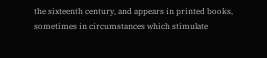the sixteenth century, and appears in printed books, sometimes in circumstances which stimulate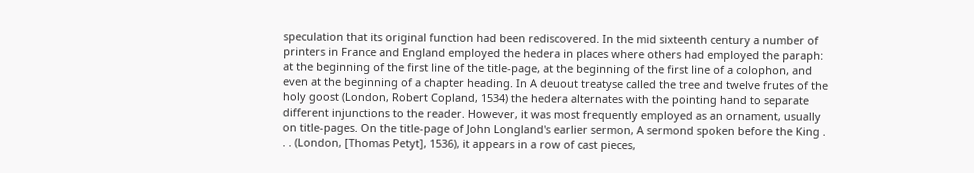speculation that its original function had been rediscovered. In the mid sixteenth century a number of printers in France and England employed the hedera in places where others had employed the paraph: at the beginning of the first line of the title-page, at the beginning of the first line of a colophon, and even at the beginning of a chapter heading. In A deuout treatyse called the tree and twelve frutes of the holy goost (London, Robert Copland, 1534) the hedera alternates with the pointing hand to separate different injunctions to the reader. However, it was most frequently employed as an ornament, usually on title-pages. On the title-page of John Longland's earlier sermon, A sermond spoken before the King . . . (London, [Thomas Petyt], 1536), it appears in a row of cast pieces,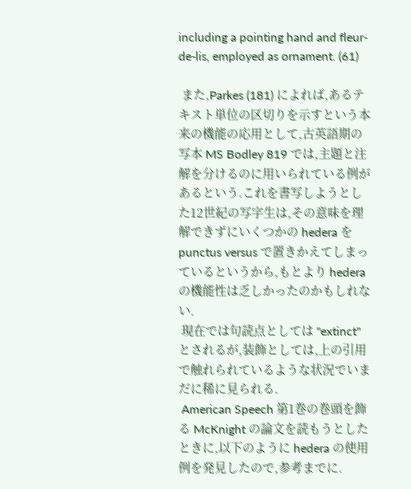including a pointing hand and fleur-de-lis, employed as ornament. (61)

 また,Parkes (181) によれば,あるテキスト単位の区切りを示すという本来の機能の応用として,古英語期の写本 MS Bodley 819 では,主題と注解を分けるのに用いられている例があるという.これを書写しようとした12世紀の写字生は,その意味を理解できずにいくつかの hedera を punctus versus で置きかえてしまっているというから,もとより hedera の機能性は乏しかったのかもしれない.
 現在では句読点としては "extinct" とされるが,装飾としては,上の引用で触れられているような状況でいまだに稀に見られる.
 American Speech 第1巻の巻頭を飾る McKnight の論文を読もうとしたときに,以下のように hedera の使用例を発見したので,参考までに.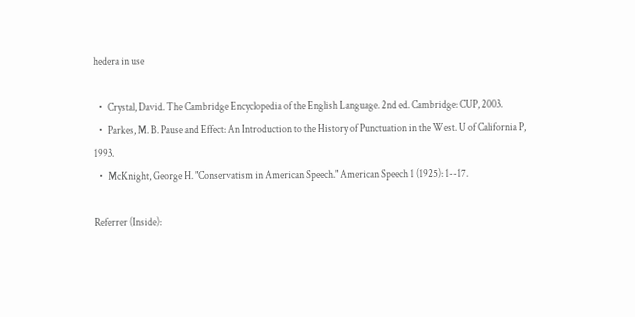hedera in use

 ・ Crystal, David. The Cambridge Encyclopedia of the English Language. 2nd ed. Cambridge: CUP, 2003.
 ・ Parkes, M. B. Pause and Effect: An Introduction to the History of Punctuation in the West. U of California P, 1993.
 ・ McKnight, George H. "Conservatism in American Speech." American Speech 1 (1925): 1--17.

Referrer (Inside):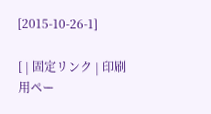[2015-10-26-1]

[ | 固定リンク | 印刷用ペー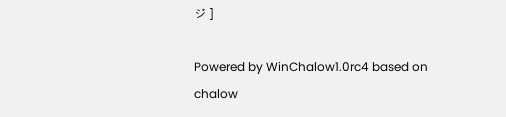ジ ]

Powered by WinChalow1.0rc4 based on chalow